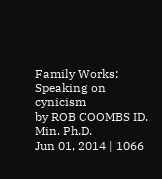Family Works: Speaking on cynicism
by ROB COOMBS ID. Min. Ph.D.
Jun 01, 2014 | 1066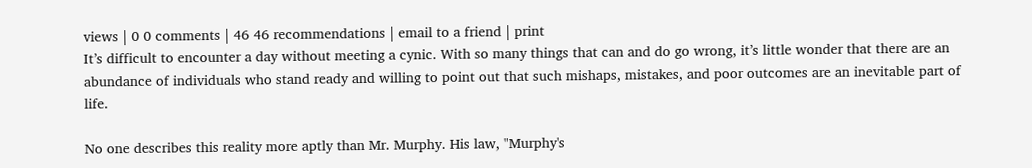views | 0 0 comments | 46 46 recommendations | email to a friend | print
It’s difficult to encounter a day without meeting a cynic. With so many things that can and do go wrong, it’s little wonder that there are an abundance of individuals who stand ready and willing to point out that such mishaps, mistakes, and poor outcomes are an inevitable part of life.

No one describes this reality more aptly than Mr. Murphy. His law, "Murphy's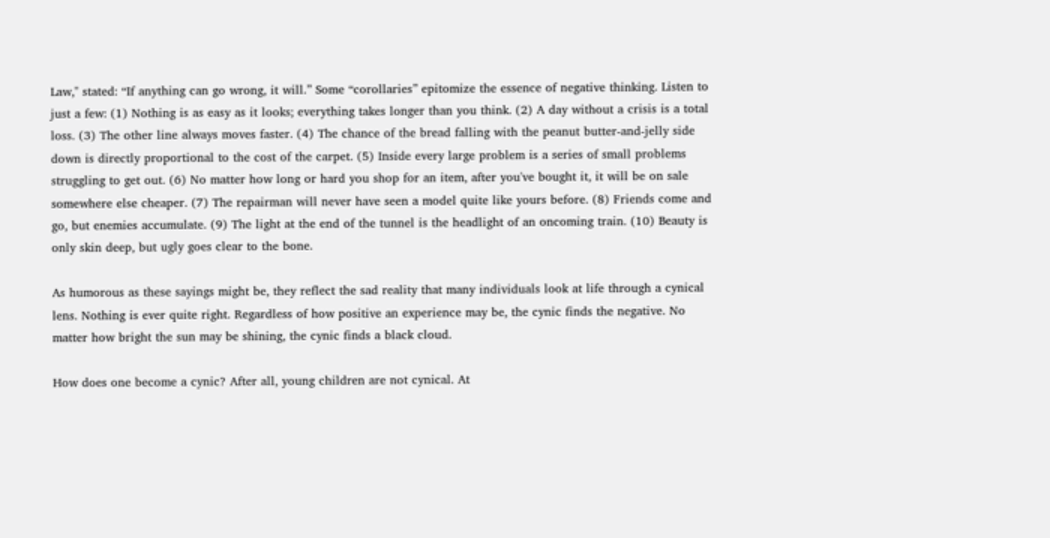Law," stated: “If anything can go wrong, it will.” Some “corollaries” epitomize the essence of negative thinking. Listen to just a few: (1) Nothing is as easy as it looks; everything takes longer than you think. (2) A day without a crisis is a total loss. (3) The other line always moves faster. (4) The chance of the bread falling with the peanut butter-and-jelly side down is directly proportional to the cost of the carpet. (5) Inside every large problem is a series of small problems struggling to get out. (6) No matter how long or hard you shop for an item, after you've bought it, it will be on sale somewhere else cheaper. (7) The repairman will never have seen a model quite like yours before. (8) Friends come and go, but enemies accumulate. (9) The light at the end of the tunnel is the headlight of an oncoming train. (10) Beauty is only skin deep, but ugly goes clear to the bone.

As humorous as these sayings might be, they reflect the sad reality that many individuals look at life through a cynical lens. Nothing is ever quite right. Regardless of how positive an experience may be, the cynic finds the negative. No matter how bright the sun may be shining, the cynic finds a black cloud.

How does one become a cynic? After all, young children are not cynical. At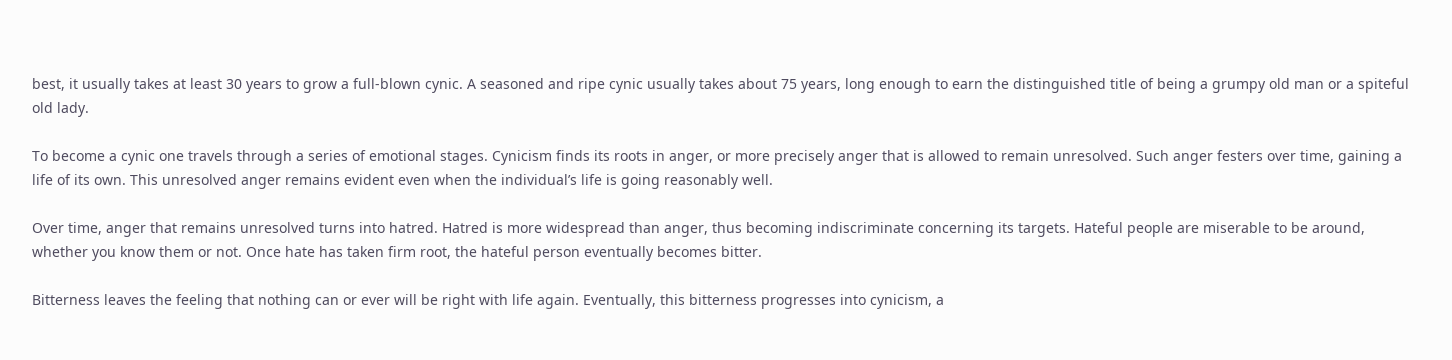best, it usually takes at least 30 years to grow a full-blown cynic. A seasoned and ripe cynic usually takes about 75 years, long enough to earn the distinguished title of being a grumpy old man or a spiteful old lady.

To become a cynic one travels through a series of emotional stages. Cynicism finds its roots in anger, or more precisely anger that is allowed to remain unresolved. Such anger festers over time, gaining a life of its own. This unresolved anger remains evident even when the individual’s life is going reasonably well.

Over time, anger that remains unresolved turns into hatred. Hatred is more widespread than anger, thus becoming indiscriminate concerning its targets. Hateful people are miserable to be around, whether you know them or not. Once hate has taken firm root, the hateful person eventually becomes bitter.

Bitterness leaves the feeling that nothing can or ever will be right with life again. Eventually, this bitterness progresses into cynicism, a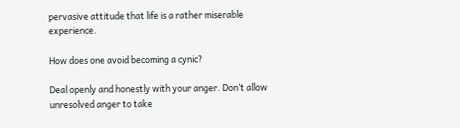pervasive attitude that life is a rather miserable experience.

How does one avoid becoming a cynic?

Deal openly and honestly with your anger. Don’t allow unresolved anger to take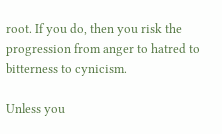root. If you do, then you risk the progression from anger to hatred to bitterness to cynicism.

Unless you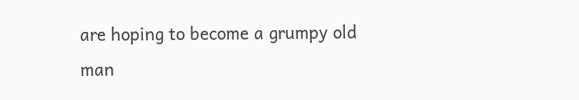are hoping to become a grumpy old man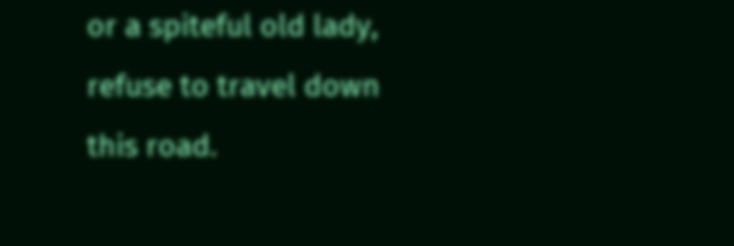or a spiteful old lady, refuse to travel down this road.